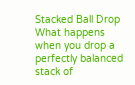Stacked Ball Drop
What happens when you drop a perfectly balanced stack of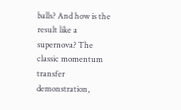balls? And how is the result like a supernova? The classic momentum transfer demonstration,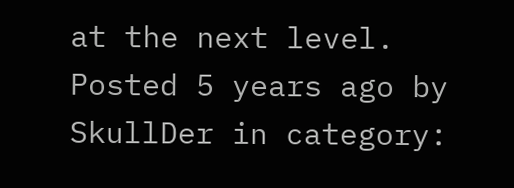at the next level.
Posted 5 years ago by SkullDer in category: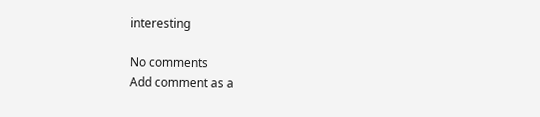interesting

No comments
Add comment as a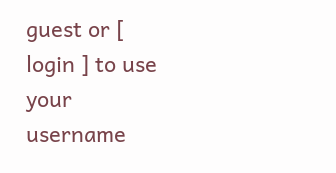guest or [ login ] to use your username